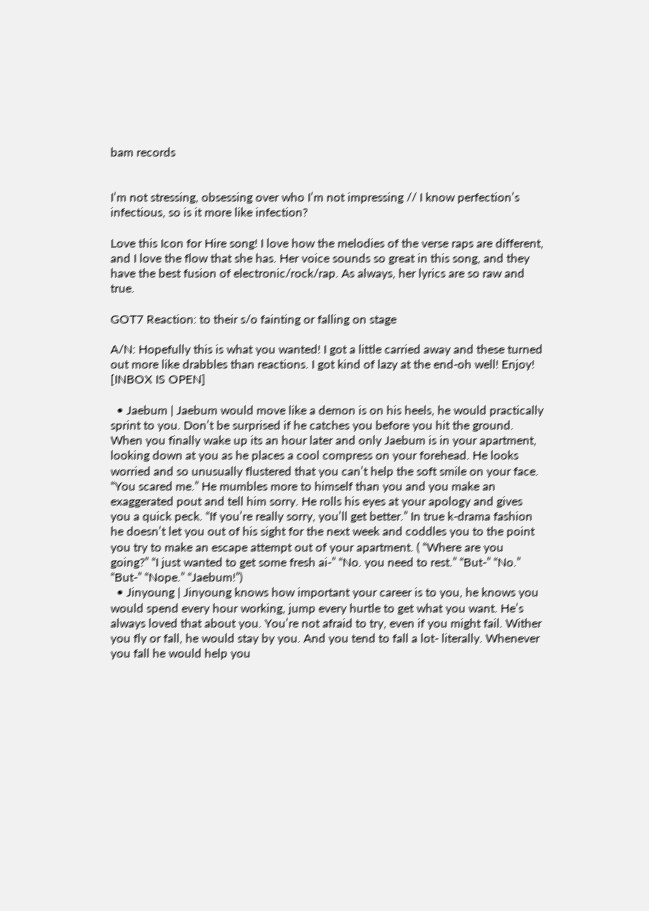bam records


I’m not stressing, obsessing over who I’m not impressing // I know perfection’s infectious, so is it more like infection?

Love this Icon for Hire song! I love how the melodies of the verse raps are different, and I love the flow that she has. Her voice sounds so great in this song, and they have the best fusion of electronic/rock/rap. As always, her lyrics are so raw and true.

GOT7 Reaction: to their s/o fainting or falling on stage

A/N: Hopefully this is what you wanted! I got a little carried away and these turned out more like drabbles than reactions. I got kind of lazy at the end-oh well! Enjoy! [INBOX IS OPEN]

  • Jaebum | Jaebum would move like a demon is on his heels, he would practically sprint to you. Don’t be surprised if he catches you before you hit the ground. When you finally wake up its an hour later and only Jaebum is in your apartment, looking down at you as he places a cool compress on your forehead. He looks worried and so unusually flustered that you can’t help the soft smile on your face. “You scared me.” He mumbles more to himself than you and you make an exaggerated pout and tell him sorry. He rolls his eyes at your apology and gives you a quick peck. “If you’re really sorry, you’ll get better.” In true k-drama fashion he doesn’t let you out of his sight for the next week and coddles you to the point you try to make an escape attempt out of your apartment. ( “Where are you going?” “I just wanted to get some fresh ai-” “No. you need to rest.” “But-” “No.” “But-” “Nope.” “Jaebum!”)
  • Jinyoung | Jinyoung knows how important your career is to you, he knows you would spend every hour working, jump every hurtle to get what you want. He’s always loved that about you. You’re not afraid to try, even if you might fail. Wither you fly or fall, he would stay by you. And you tend to fall a lot- literally. Whenever you fall he would help you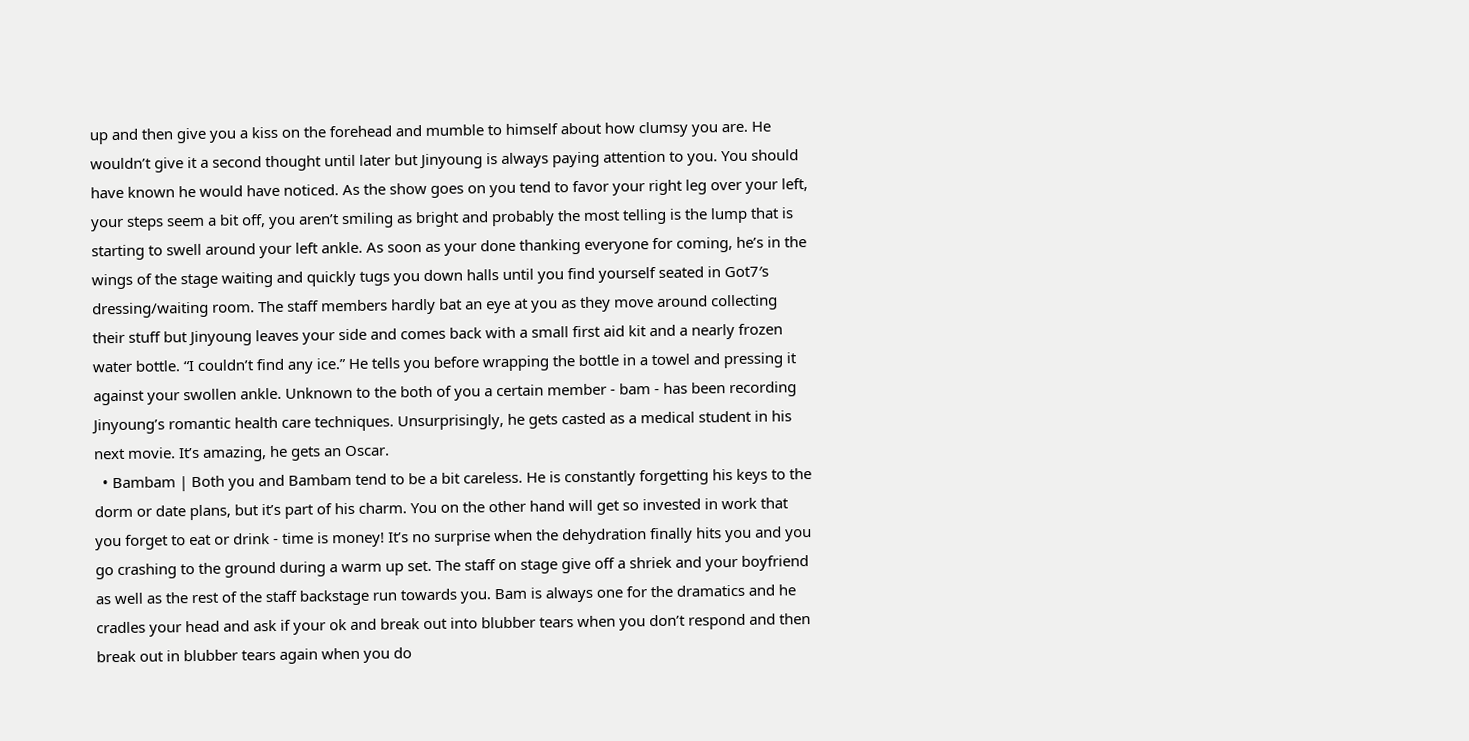up and then give you a kiss on the forehead and mumble to himself about how clumsy you are. He wouldn’t give it a second thought until later but Jinyoung is always paying attention to you. You should have known he would have noticed. As the show goes on you tend to favor your right leg over your left, your steps seem a bit off, you aren’t smiling as bright and probably the most telling is the lump that is starting to swell around your left ankle. As soon as your done thanking everyone for coming, he’s in the wings of the stage waiting and quickly tugs you down halls until you find yourself seated in Got7′s dressing/waiting room. The staff members hardly bat an eye at you as they move around collecting their stuff but Jinyoung leaves your side and comes back with a small first aid kit and a nearly frozen water bottle. “I couldn’t find any ice.” He tells you before wrapping the bottle in a towel and pressing it against your swollen ankle. Unknown to the both of you a certain member - bam - has been recording Jinyoung’s romantic health care techniques. Unsurprisingly, he gets casted as a medical student in his next movie. It’s amazing, he gets an Oscar.
  • Bambam | Both you and Bambam tend to be a bit careless. He is constantly forgetting his keys to the dorm or date plans, but it’s part of his charm. You on the other hand will get so invested in work that you forget to eat or drink - time is money! It’s no surprise when the dehydration finally hits you and you go crashing to the ground during a warm up set. The staff on stage give off a shriek and your boyfriend as well as the rest of the staff backstage run towards you. Bam is always one for the dramatics and he cradles your head and ask if your ok and break out into blubber tears when you don’t respond and then break out in blubber tears again when you do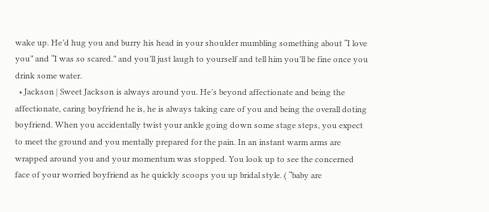wake up. He’d hug you and burry his head in your shoulder mumbling something about “I love you” and “I was so scared.” and you’ll just laugh to yourself and tell him you’ll be fine once you drink some water.
  • Jackson | Sweet Jackson is always around you. He’s beyond affectionate and being the affectionate, caring boyfriend he is, he is always taking care of you and being the overall doting boyfriend. When you accidentally twist your ankle going down some stage steps, you expect to meet the ground and you mentally prepared for the pain. In an instant warm arms are wrapped around you and your momentum was stopped. You look up to see the concerned face of your worried boyfriend as he quickly scoops you up bridal style. ( “baby are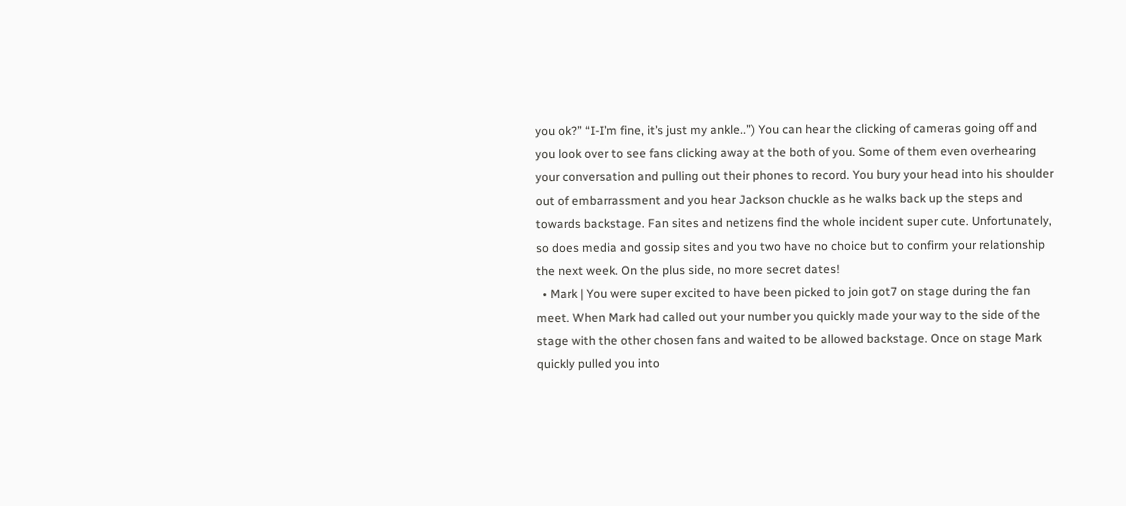you ok?” “I-I’m fine, it’s just my ankle..”) You can hear the clicking of cameras going off and you look over to see fans clicking away at the both of you. Some of them even overhearing your conversation and pulling out their phones to record. You bury your head into his shoulder out of embarrassment and you hear Jackson chuckle as he walks back up the steps and towards backstage. Fan sites and netizens find the whole incident super cute. Unfortunately, so does media and gossip sites and you two have no choice but to confirm your relationship the next week. On the plus side, no more secret dates!
  • Mark | You were super excited to have been picked to join got7 on stage during the fan meet. When Mark had called out your number you quickly made your way to the side of the stage with the other chosen fans and waited to be allowed backstage. Once on stage Mark quickly pulled you into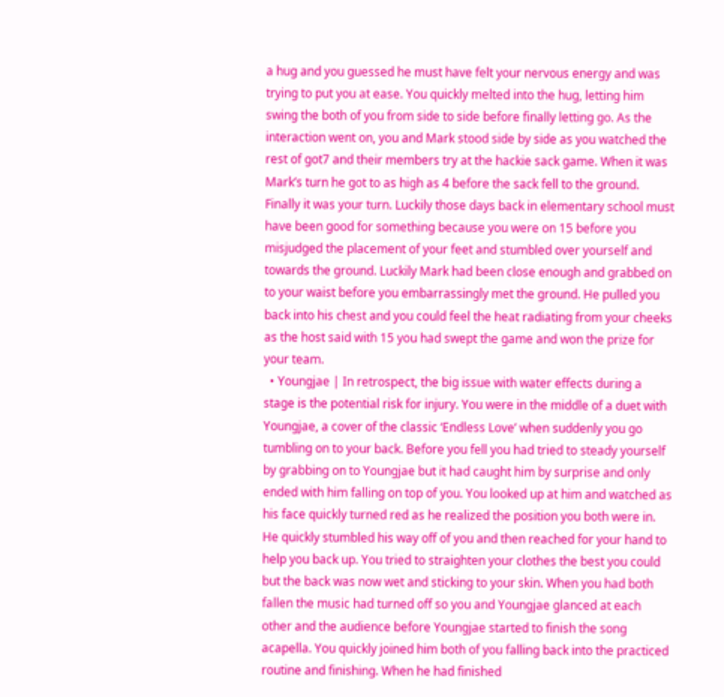a hug and you guessed he must have felt your nervous energy and was trying to put you at ease. You quickly melted into the hug, letting him swing the both of you from side to side before finally letting go. As the interaction went on, you and Mark stood side by side as you watched the rest of got7 and their members try at the hackie sack game. When it was Mark’s turn he got to as high as 4 before the sack fell to the ground. Finally it was your turn. Luckily those days back in elementary school must have been good for something because you were on 15 before you misjudged the placement of your feet and stumbled over yourself and towards the ground. Luckily Mark had been close enough and grabbed on to your waist before you embarrassingly met the ground. He pulled you back into his chest and you could feel the heat radiating from your cheeks as the host said with 15 you had swept the game and won the prize for your team.
  • Youngjae | In retrospect, the big issue with water effects during a stage is the potential risk for injury. You were in the middle of a duet with Youngjae, a cover of the classic ‘Endless Love’ when suddenly you go tumbling on to your back. Before you fell you had tried to steady yourself by grabbing on to Youngjae but it had caught him by surprise and only ended with him falling on top of you. You looked up at him and watched as his face quickly turned red as he realized the position you both were in. He quickly stumbled his way off of you and then reached for your hand to help you back up. You tried to straighten your clothes the best you could but the back was now wet and sticking to your skin. When you had both fallen the music had turned off so you and Youngjae glanced at each other and the audience before Youngjae started to finish the song acapella. You quickly joined him both of you falling back into the practiced routine and finishing. When he had finished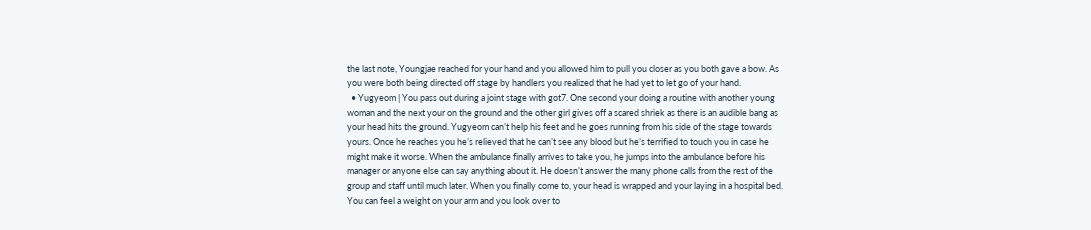the last note, Youngjae reached for your hand and you allowed him to pull you closer as you both gave a bow. As you were both being directed off stage by handlers you realized that he had yet to let go of your hand.
  • Yugyeom | You pass out during a joint stage with got7. One second your doing a routine with another young woman and the next your on the ground and the other girl gives off a scared shriek as there is an audible bang as your head hits the ground. Yugyeom can’t help his feet and he goes running from his side of the stage towards yours. Once he reaches you he’s relieved that he can’t see any blood but he’s terrified to touch you in case he might make it worse. When the ambulance finally arrives to take you, he jumps into the ambulance before his manager or anyone else can say anything about it. He doesn’t answer the many phone calls from the rest of the group and staff until much later. When you finally come to, your head is wrapped and your laying in a hospital bed. You can feel a weight on your arm and you look over to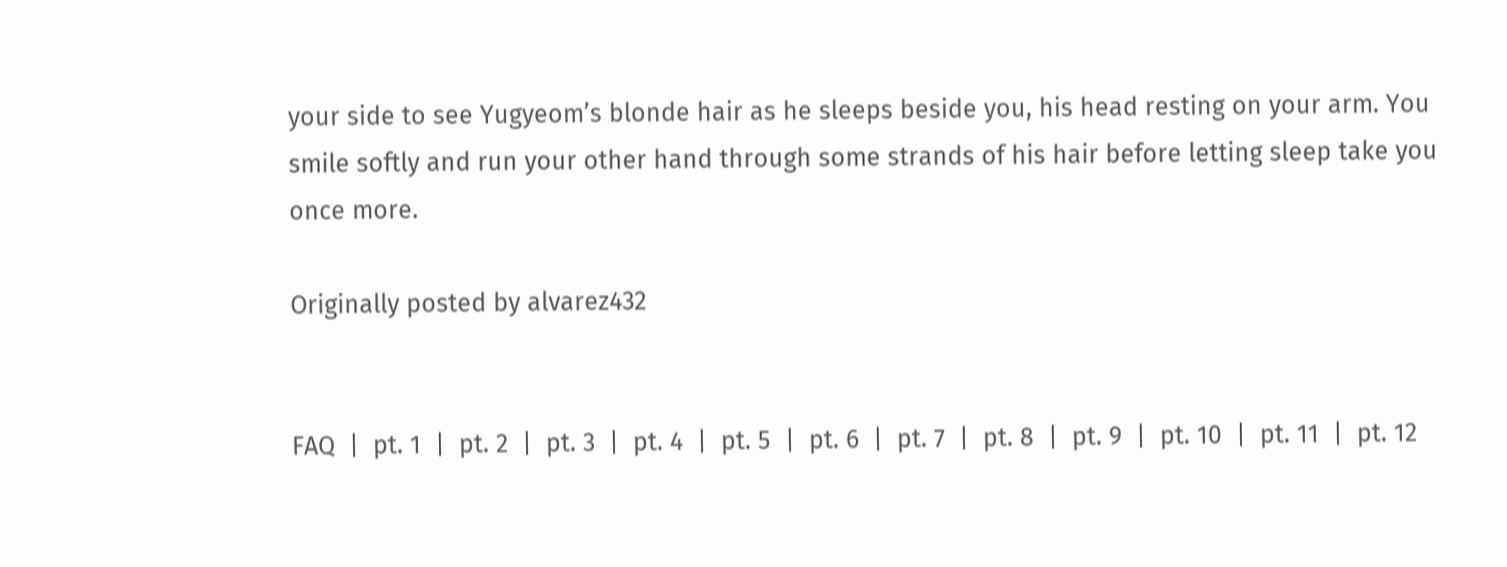your side to see Yugyeom’s blonde hair as he sleeps beside you, his head resting on your arm. You smile softly and run your other hand through some strands of his hair before letting sleep take you once more.

Originally posted by alvarez432


FAQ  |  pt. 1  |  pt. 2  |  pt. 3  |  pt. 4  |  pt. 5  |  pt. 6  |  pt. 7  |  pt. 8  |  pt. 9  |  pt. 10  |  pt. 11  |  pt. 12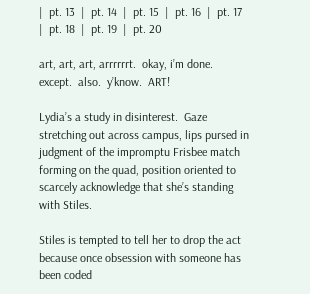|  pt. 13  |  pt. 14  |  pt. 15  |  pt. 16  |  pt. 17  |  pt. 18  |  pt. 19  |  pt. 20

art, art, art, arrrrrrt.  okay, i’m done.  except.  also.  y’know.  ART!

Lydia’s a study in disinterest.  Gaze stretching out across campus, lips pursed in judgment of the impromptu Frisbee match forming on the quad, position oriented to scarcely acknowledge that she’s standing with Stiles.

Stiles is tempted to tell her to drop the act because once obsession with someone has been coded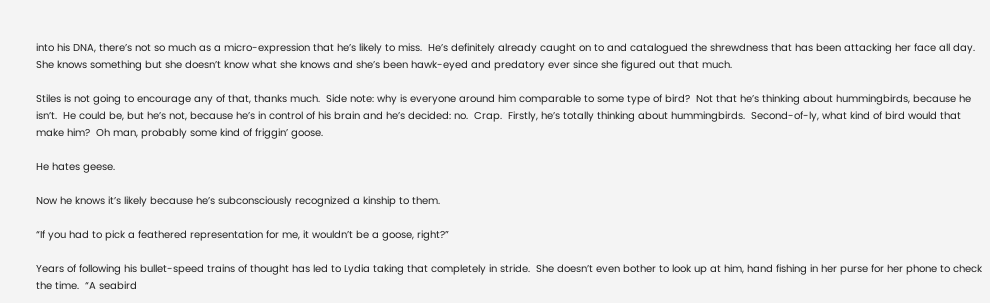into his DNA, there’s not so much as a micro-expression that he’s likely to miss.  He’s definitely already caught on to and catalogued the shrewdness that has been attacking her face all day.  She knows something but she doesn’t know what she knows and she’s been hawk-eyed and predatory ever since she figured out that much.

Stiles is not going to encourage any of that, thanks much.  Side note: why is everyone around him comparable to some type of bird?  Not that he’s thinking about hummingbirds, because he isn’t.  He could be, but he’s not, because he’s in control of his brain and he’s decided: no.  Crap.  Firstly, he’s totally thinking about hummingbirds.  Second-of-ly, what kind of bird would that make him?  Oh man, probably some kind of friggin’ goose.

He hates geese.

Now he knows it’s likely because he’s subconsciously recognized a kinship to them.

“If you had to pick a feathered representation for me, it wouldn’t be a goose, right?”

Years of following his bullet-speed trains of thought has led to Lydia taking that completely in stride.  She doesn’t even bother to look up at him, hand fishing in her purse for her phone to check the time.  “A seabird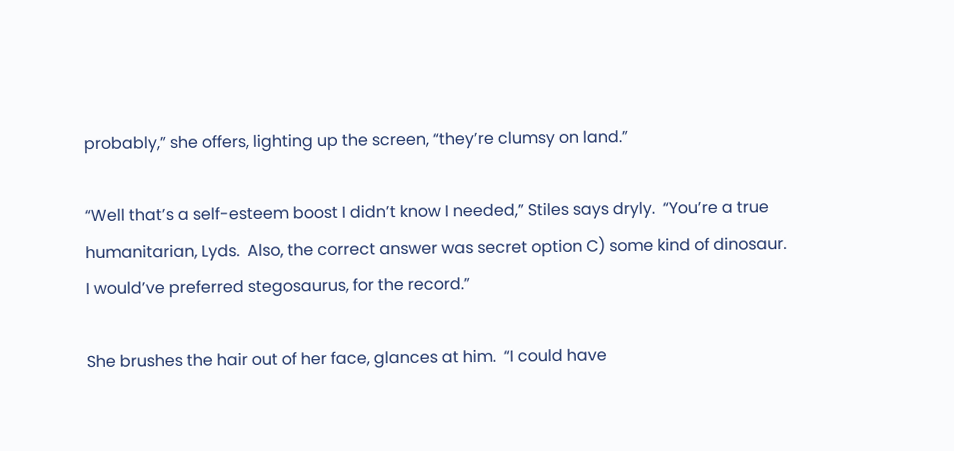probably,” she offers, lighting up the screen, “they’re clumsy on land.”

“Well that’s a self-esteem boost I didn’t know I needed,” Stiles says dryly.  “You’re a true humanitarian, Lyds.  Also, the correct answer was secret option C) some kind of dinosaur.  I would’ve preferred stegosaurus, for the record.”

She brushes the hair out of her face, glances at him.  “I could have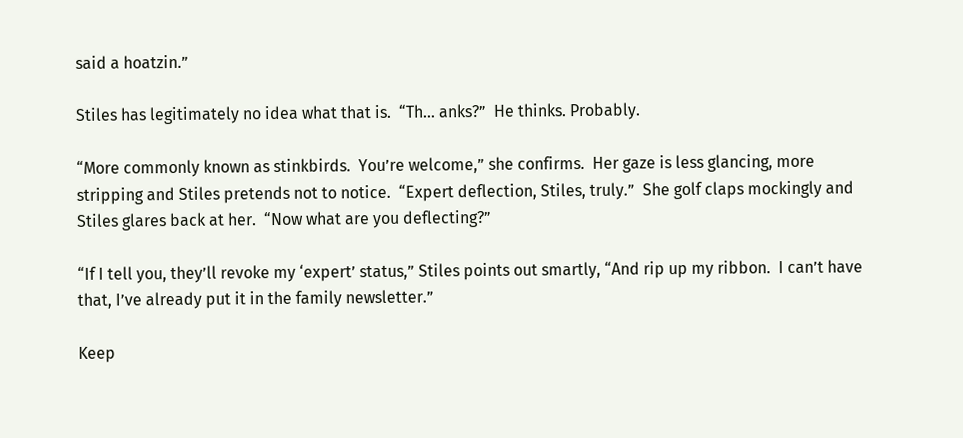said a hoatzin.”

Stiles has legitimately no idea what that is.  “Th… anks?”  He thinks. Probably.

“More commonly known as stinkbirds.  You’re welcome,” she confirms.  Her gaze is less glancing, more stripping and Stiles pretends not to notice.  “Expert deflection, Stiles, truly.”  She golf claps mockingly and Stiles glares back at her.  “Now what are you deflecting?”

“If I tell you, they’ll revoke my ‘expert’ status,” Stiles points out smartly, “And rip up my ribbon.  I can’t have that, I’ve already put it in the family newsletter.”

Keep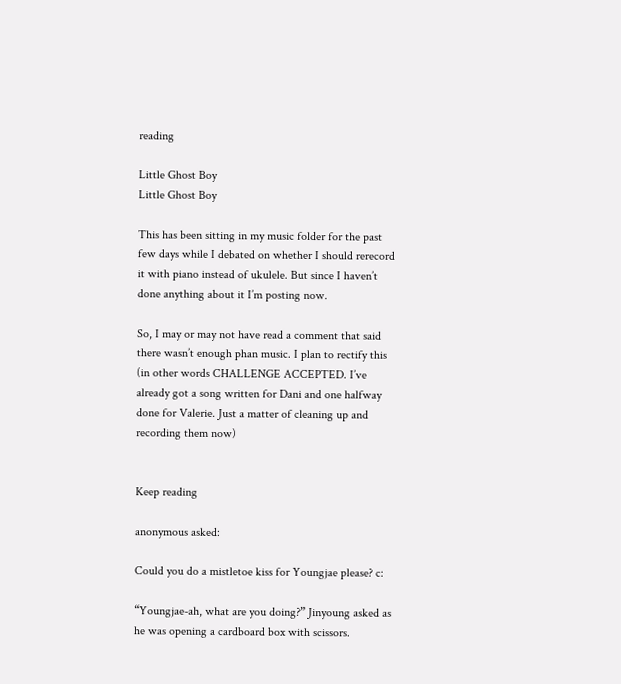reading

Little Ghost Boy
Little Ghost Boy

This has been sitting in my music folder for the past few days while I debated on whether I should rerecord it with piano instead of ukulele. But since I haven’t done anything about it I’m posting now.

So, I may or may not have read a comment that said there wasn’t enough phan music. I plan to rectify this (in other words CHALLENGE ACCEPTED. I’ve already got a song written for Dani and one halfway done for Valerie. Just a matter of cleaning up and recording them now)


Keep reading

anonymous asked:

Could you do a mistletoe kiss for Youngjae please? c:

“Youngjae-ah, what are you doing?” Jinyoung asked as he was opening a cardboard box with scissors.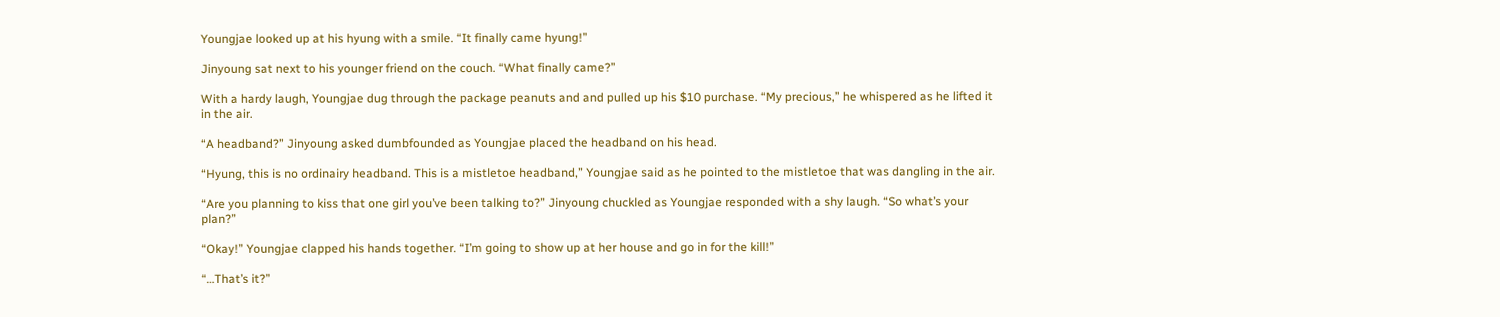Youngjae looked up at his hyung with a smile. “It finally came hyung!”

Jinyoung sat next to his younger friend on the couch. “What finally came?”

With a hardy laugh, Youngjae dug through the package peanuts and and pulled up his $10 purchase. “My precious,” he whispered as he lifted it in the air.

“A headband?” Jinyoung asked dumbfounded as Youngjae placed the headband on his head.

“Hyung, this is no ordinairy headband. This is a mistletoe headband,” Youngjae said as he pointed to the mistletoe that was dangling in the air.

“Are you planning to kiss that one girl you’ve been talking to?” Jinyoung chuckled as Youngjae responded with a shy laugh. “So what’s your plan?”

“Okay!” Youngjae clapped his hands together. “I’m going to show up at her house and go in for the kill!”

“…That’s it?”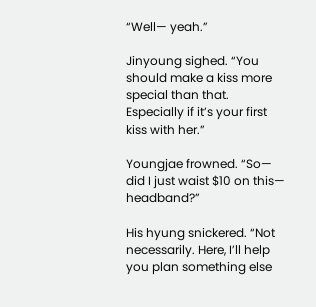“Well— yeah.”

Jinyoung sighed. “You should make a kiss more special than that. Especially if it’s your first kiss with her.”

Youngjae frowned. “So— did I just waist $10 on this— headband?”

His hyung snickered. “Not necessarily. Here, I’ll help you plan something else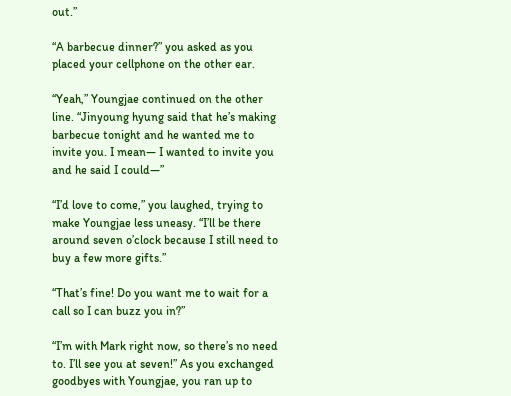out.”

“A barbecue dinner?” you asked as you placed your cellphone on the other ear.

“Yeah,” Youngjae continued on the other line. “Jinyoung hyung said that he’s making barbecue tonight and he wanted me to invite you. I mean— I wanted to invite you and he said I could—”

“I’d love to come,” you laughed, trying to make Youngjae less uneasy. “I’ll be there around seven o’clock because I still need to buy a few more gifts.”

“That’s fine! Do you want me to wait for a call so I can buzz you in?”

“I’m with Mark right now, so there’s no need to. I’ll see you at seven!” As you exchanged goodbyes with Youngjae, you ran up to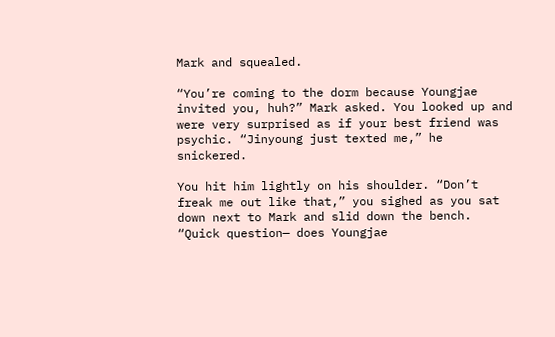Mark and squealed.

“You’re coming to the dorm because Youngjae invited you, huh?” Mark asked. You looked up and were very surprised as if your best friend was psychic. “Jinyoung just texted me,” he snickered.

You hit him lightly on his shoulder. “Don’t freak me out like that,” you sighed as you sat down next to Mark and slid down the bench. “Quick question— does Youngjae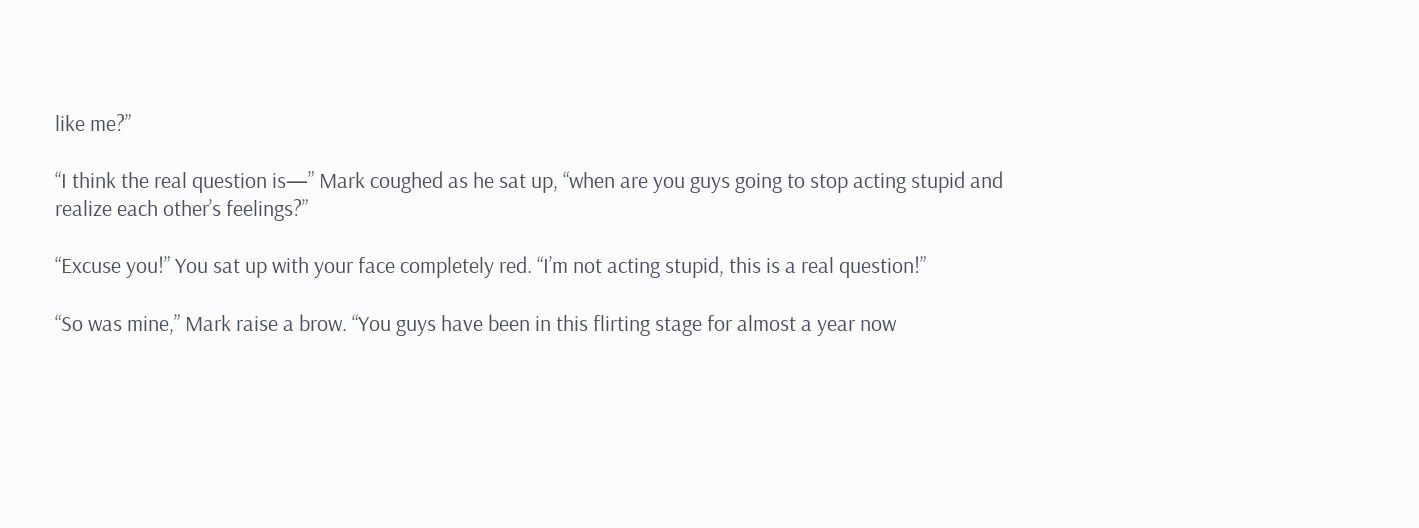like me?”

“I think the real question is—” Mark coughed as he sat up, “when are you guys going to stop acting stupid and realize each other’s feelings?”

“Excuse you!” You sat up with your face completely red. “I’m not acting stupid, this is a real question!”

“So was mine,” Mark raise a brow. “You guys have been in this flirting stage for almost a year now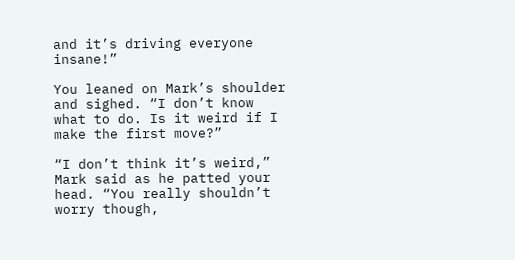and it’s driving everyone insane!”

You leaned on Mark’s shoulder and sighed. “I don’t know what to do. Is it weird if I make the first move?”

“I don’t think it’s weird,” Mark said as he patted your head. “You really shouldn’t worry though,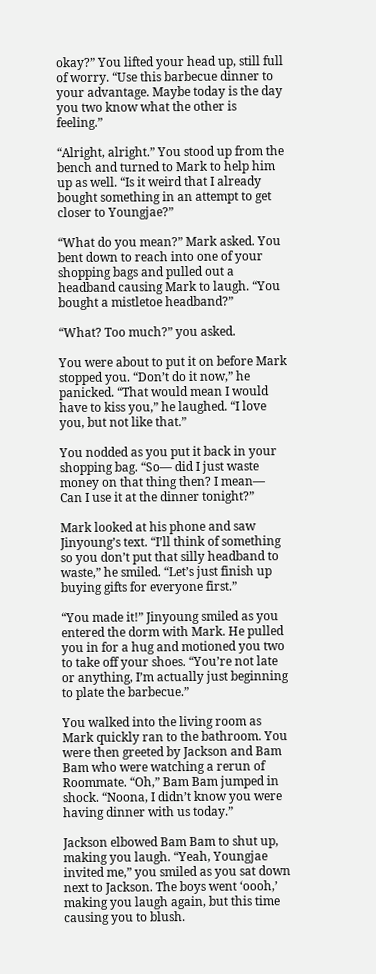okay?” You lifted your head up, still full of worry. “Use this barbecue dinner to your advantage. Maybe today is the day you two know what the other is feeling.”

“Alright, alright.” You stood up from the bench and turned to Mark to help him up as well. “Is it weird that I already bought something in an attempt to get closer to Youngjae?”

“What do you mean?” Mark asked. You bent down to reach into one of your shopping bags and pulled out a headband causing Mark to laugh. “You bought a mistletoe headband?”

“What? Too much?” you asked.

You were about to put it on before Mark stopped you. “Don’t do it now,” he panicked. “That would mean I would have to kiss you,” he laughed. “I love you, but not like that.”

You nodded as you put it back in your shopping bag. “So— did I just waste money on that thing then? I mean— Can I use it at the dinner tonight?”

Mark looked at his phone and saw Jinyoung’s text. “I’ll think of something so you don’t put that silly headband to waste,” he smiled. “Let’s just finish up buying gifts for everyone first.”

“You made it!” Jinyoung smiled as you entered the dorm with Mark. He pulled you in for a hug and motioned you two to take off your shoes. “You’re not late or anything, I’m actually just beginning to plate the barbecue.”

You walked into the living room as Mark quickly ran to the bathroom. You were then greeted by Jackson and Bam Bam who were watching a rerun of Roommate. “Oh,” Bam Bam jumped in shock. “Noona, I didn’t know you were having dinner with us today.”

Jackson elbowed Bam Bam to shut up, making you laugh. “Yeah, Youngjae invited me,” you smiled as you sat down next to Jackson. The boys went ‘oooh,’ making you laugh again, but this time causing you to blush.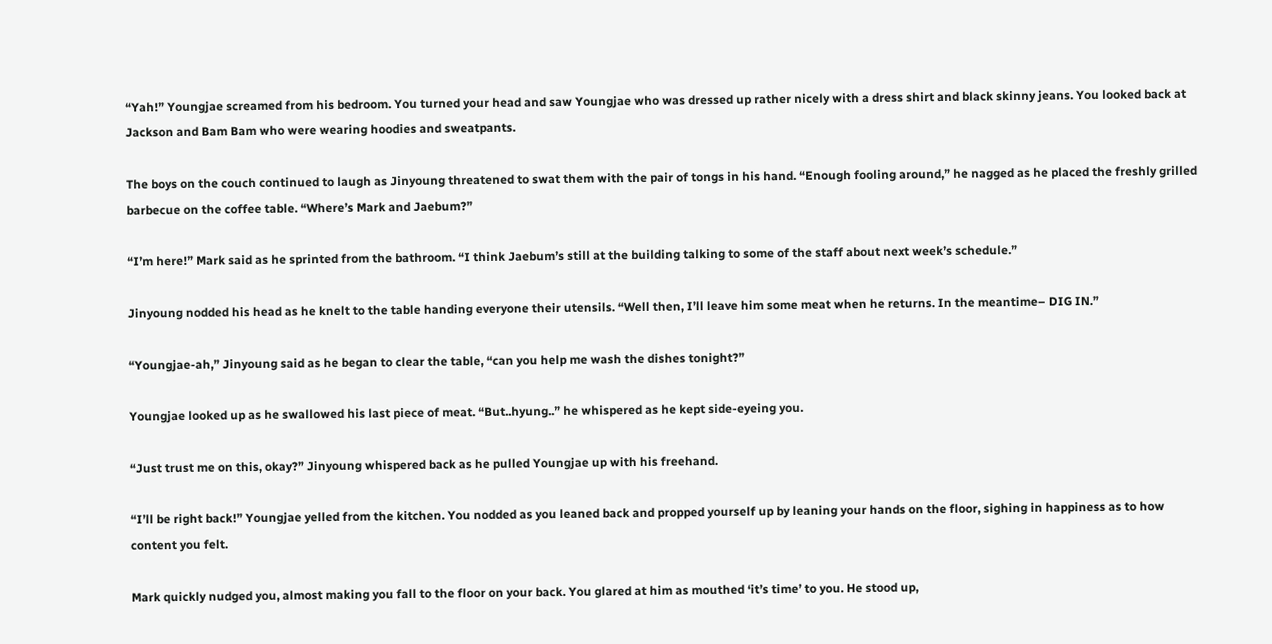“Yah!” Youngjae screamed from his bedroom. You turned your head and saw Youngjae who was dressed up rather nicely with a dress shirt and black skinny jeans. You looked back at Jackson and Bam Bam who were wearing hoodies and sweatpants.

The boys on the couch continued to laugh as Jinyoung threatened to swat them with the pair of tongs in his hand. “Enough fooling around,” he nagged as he placed the freshly grilled barbecue on the coffee table. “Where’s Mark and Jaebum?”

“I’m here!” Mark said as he sprinted from the bathroom. “I think Jaebum’s still at the building talking to some of the staff about next week’s schedule.”

Jinyoung nodded his head as he knelt to the table handing everyone their utensils. “Well then, I’ll leave him some meat when he returns. In the meantime– DIG IN.”

“Youngjae-ah,” Jinyoung said as he began to clear the table, “can you help me wash the dishes tonight?”

Youngjae looked up as he swallowed his last piece of meat. “But..hyung..” he whispered as he kept side-eyeing you.

“Just trust me on this, okay?” Jinyoung whispered back as he pulled Youngjae up with his freehand.

“I’ll be right back!” Youngjae yelled from the kitchen. You nodded as you leaned back and propped yourself up by leaning your hands on the floor, sighing in happiness as to how content you felt.

Mark quickly nudged you, almost making you fall to the floor on your back. You glared at him as mouthed ‘it’s time’ to you. He stood up,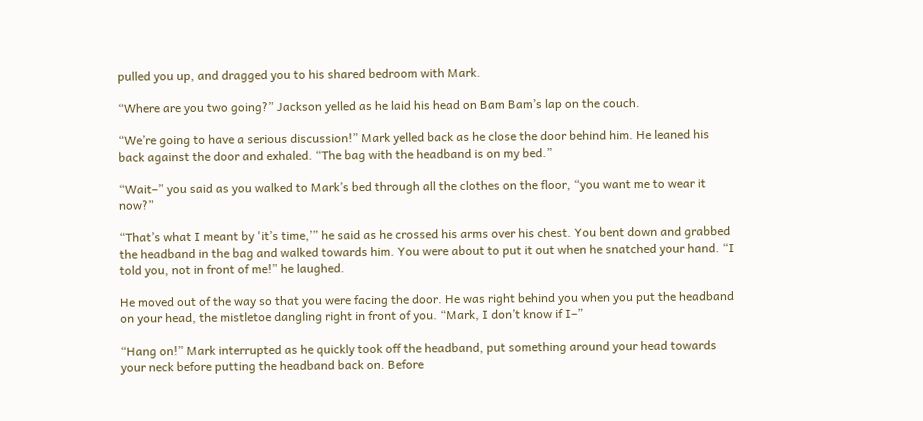pulled you up, and dragged you to his shared bedroom with Mark.

“Where are you two going?” Jackson yelled as he laid his head on Bam Bam’s lap on the couch.

“We’re going to have a serious discussion!” Mark yelled back as he close the door behind him. He leaned his back against the door and exhaled. “The bag with the headband is on my bed.”

“Wait–” you said as you walked to Mark’s bed through all the clothes on the floor, “you want me to wear it now?”

“That’s what I meant by 'it’s time,’” he said as he crossed his arms over his chest. You bent down and grabbed the headband in the bag and walked towards him. You were about to put it out when he snatched your hand. “I told you, not in front of me!” he laughed.

He moved out of the way so that you were facing the door. He was right behind you when you put the headband on your head, the mistletoe dangling right in front of you. “Mark, I don’t know if I–”

“Hang on!” Mark interrupted as he quickly took off the headband, put something around your head towards your neck before putting the headband back on. Before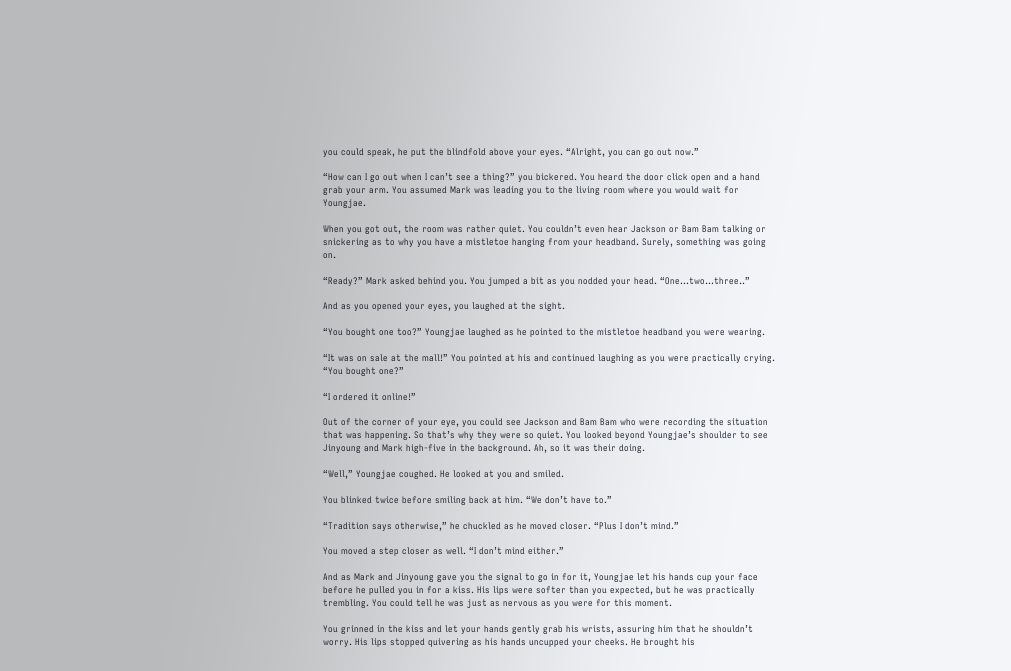you could speak, he put the blindfold above your eyes. “Alright, you can go out now.”

“How can I go out when I can’t see a thing?” you bickered. You heard the door click open and a hand grab your arm. You assumed Mark was leading you to the living room where you would wait for Youngjae.

When you got out, the room was rather quiet. You couldn’t even hear Jackson or Bam Bam talking or snickering as to why you have a mistletoe hanging from your headband. Surely, something was going on.

“Ready?” Mark asked behind you. You jumped a bit as you nodded your head. “One…two…three..”

And as you opened your eyes, you laughed at the sight.

“You bought one too?” Youngjae laughed as he pointed to the mistletoe headband you were wearing.

“It was on sale at the mall!” You pointed at his and continued laughing as you were practically crying. “You bought one?”

“I ordered it online!”

Out of the corner of your eye, you could see Jackson and Bam Bam who were recording the situation that was happening. So that’s why they were so quiet. You looked beyond Youngjae’s shoulder to see Jinyoung and Mark high-five in the background. Ah, so it was their doing.

“Well,” Youngjae coughed. He looked at you and smiled.

You blinked twice before smiling back at him. “We don’t have to.”

“Tradition says otherwise,” he chuckled as he moved closer. “Plus I don’t mind.”

You moved a step closer as well. “I don’t mind either.”

And as Mark and Jinyoung gave you the signal to go in for it, Youngjae let his hands cup your face before he pulled you in for a kiss. His lips were softer than you expected, but he was practically trembling. You could tell he was just as nervous as you were for this moment.

You grinned in the kiss and let your hands gently grab his wrists, assuring him that he shouldn’t worry. His lips stopped quivering as his hands uncupped your cheeks. He brought his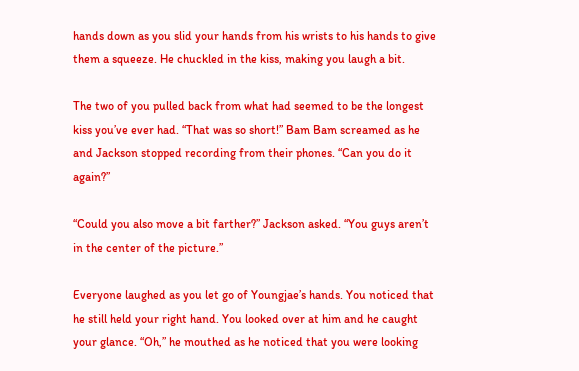hands down as you slid your hands from his wrists to his hands to give them a squeeze. He chuckled in the kiss, making you laugh a bit.

The two of you pulled back from what had seemed to be the longest kiss you’ve ever had. “That was so short!” Bam Bam screamed as he and Jackson stopped recording from their phones. “Can you do it again?”

“Could you also move a bit farther?” Jackson asked. “You guys aren’t in the center of the picture.”

Everyone laughed as you let go of Youngjae’s hands. You noticed that he still held your right hand. You looked over at him and he caught your glance. “Oh,” he mouthed as he noticed that you were looking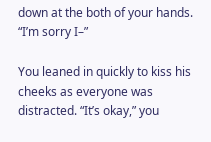down at the both of your hands. “I’m sorry I–”

You leaned in quickly to kiss his cheeks as everyone was distracted. “It’s okay,” you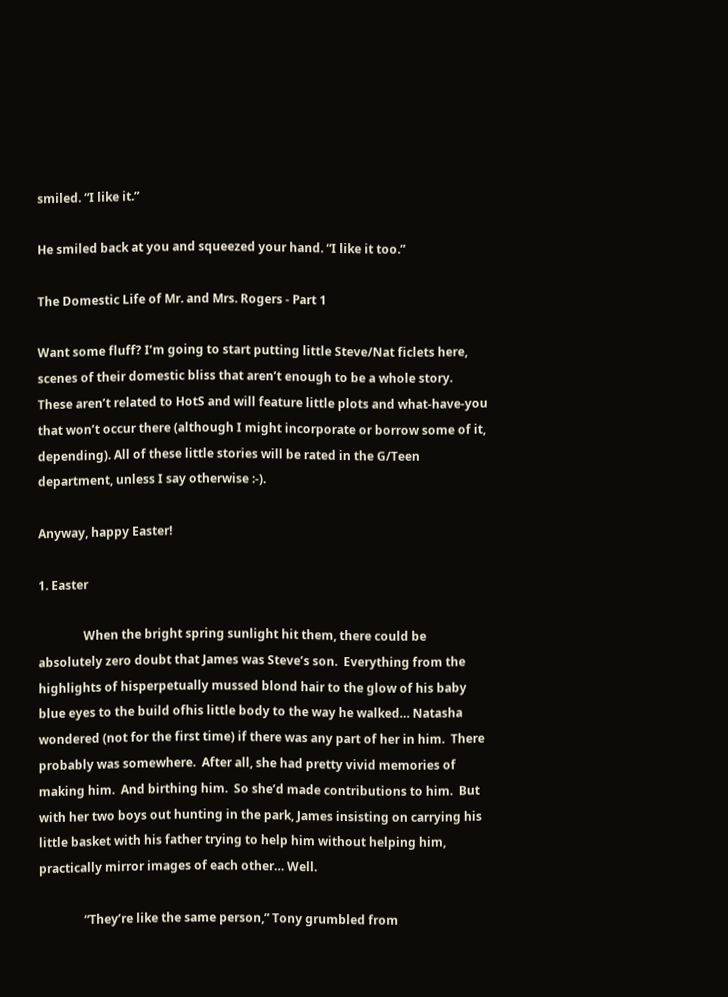smiled. “I like it.”

He smiled back at you and squeezed your hand. “I like it too.”

The Domestic Life of Mr. and Mrs. Rogers - Part 1

Want some fluff? I’m going to start putting little Steve/Nat ficlets here, scenes of their domestic bliss that aren’t enough to be a whole story.  These aren’t related to HotS and will feature little plots and what-have-you that won’t occur there (although I might incorporate or borrow some of it, depending). All of these little stories will be rated in the G/Teen department, unless I say otherwise :-).

Anyway, happy Easter!

1. Easter

               When the bright spring sunlight hit them, there could be absolutely zero doubt that James was Steve’s son.  Everything from the highlights of hisperpetually mussed blond hair to the glow of his baby blue eyes to the build ofhis little body to the way he walked… Natasha wondered (not for the first time) if there was any part of her in him.  There probably was somewhere.  After all, she had pretty vivid memories of making him.  And birthing him.  So she’d made contributions to him.  But with her two boys out hunting in the park, James insisting on carrying his little basket with his father trying to help him without helping him, practically mirror images of each other… Well.

               “They’re like the same person,” Tony grumbled from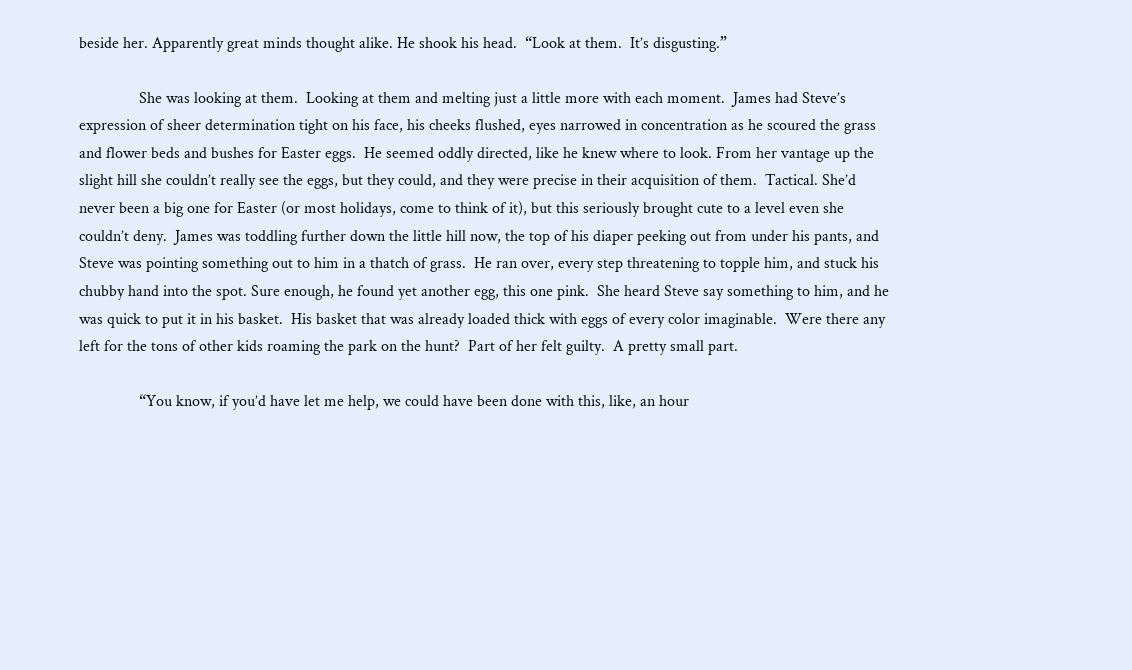beside her. Apparently great minds thought alike. He shook his head.  “Look at them.  It’s disgusting.”

               She was looking at them.  Looking at them and melting just a little more with each moment.  James had Steve’s expression of sheer determination tight on his face, his cheeks flushed, eyes narrowed in concentration as he scoured the grass and flower beds and bushes for Easter eggs.  He seemed oddly directed, like he knew where to look. From her vantage up the slight hill she couldn’t really see the eggs, but they could, and they were precise in their acquisition of them.  Tactical. She’d never been a big one for Easter (or most holidays, come to think of it), but this seriously brought cute to a level even she couldn’t deny.  James was toddling further down the little hill now, the top of his diaper peeking out from under his pants, and Steve was pointing something out to him in a thatch of grass.  He ran over, every step threatening to topple him, and stuck his chubby hand into the spot. Sure enough, he found yet another egg, this one pink.  She heard Steve say something to him, and he was quick to put it in his basket.  His basket that was already loaded thick with eggs of every color imaginable.  Were there any left for the tons of other kids roaming the park on the hunt?  Part of her felt guilty.  A pretty small part.

               “You know, if you’d have let me help, we could have been done with this, like, an hour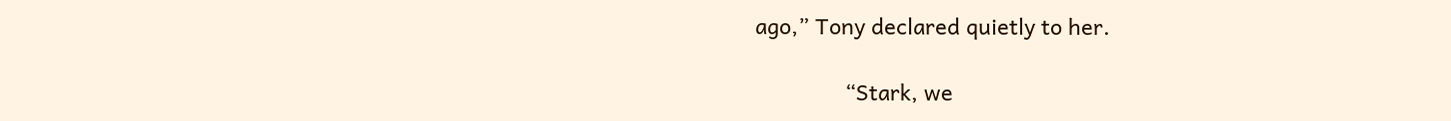ago,” Tony declared quietly to her.

               “Stark, we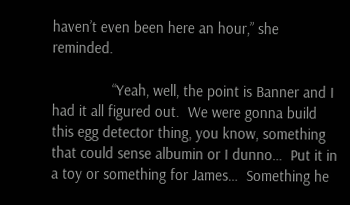haven’t even been here an hour,” she reminded.

               “Yeah, well, the point is Banner and I had it all figured out.  We were gonna build this egg detector thing, you know, something that could sense albumin or I dunno…  Put it in a toy or something for James…  Something he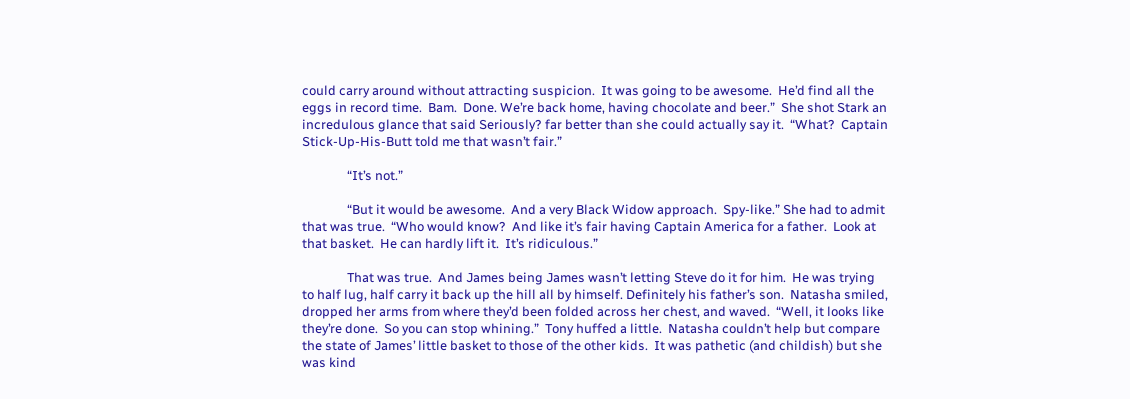could carry around without attracting suspicion.  It was going to be awesome.  He’d find all the eggs in record time.  Bam.  Done. We’re back home, having chocolate and beer.”  She shot Stark an incredulous glance that said Seriously? far better than she could actually say it.  “What?  Captain Stick-Up-His-Butt told me that wasn’t fair.”

               “It’s not.”

               “But it would be awesome.  And a very Black Widow approach.  Spy-like.” She had to admit that was true.  “Who would know?  And like it’s fair having Captain America for a father.  Look at that basket.  He can hardly lift it.  It’s ridiculous.”

               That was true.  And James being James wasn’t letting Steve do it for him.  He was trying to half lug, half carry it back up the hill all by himself. Definitely his father’s son.  Natasha smiled, dropped her arms from where they’d been folded across her chest, and waved.  “Well, it looks like they’re done.  So you can stop whining.”  Tony huffed a little.  Natasha couldn’t help but compare the state of James’ little basket to those of the other kids.  It was pathetic (and childish) but she was kind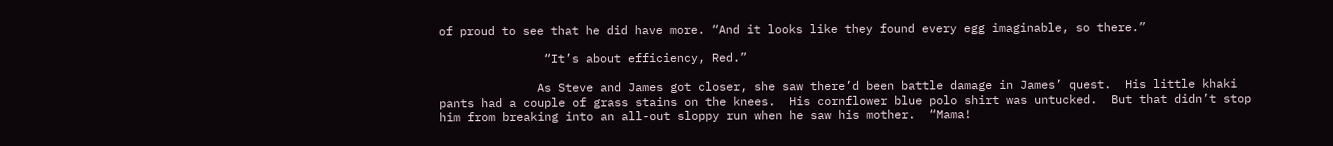of proud to see that he did have more. “And it looks like they found every egg imaginable, so there.”

               “It’s about efficiency, Red.”

              As Steve and James got closer, she saw there’d been battle damage in James’ quest.  His little khaki pants had a couple of grass stains on the knees.  His cornflower blue polo shirt was untucked.  But that didn’t stop him from breaking into an all-out sloppy run when he saw his mother.  “Mama!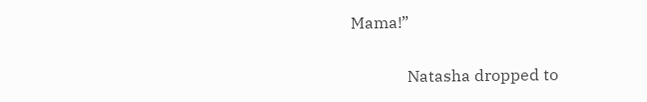Mama!”

              Natasha dropped to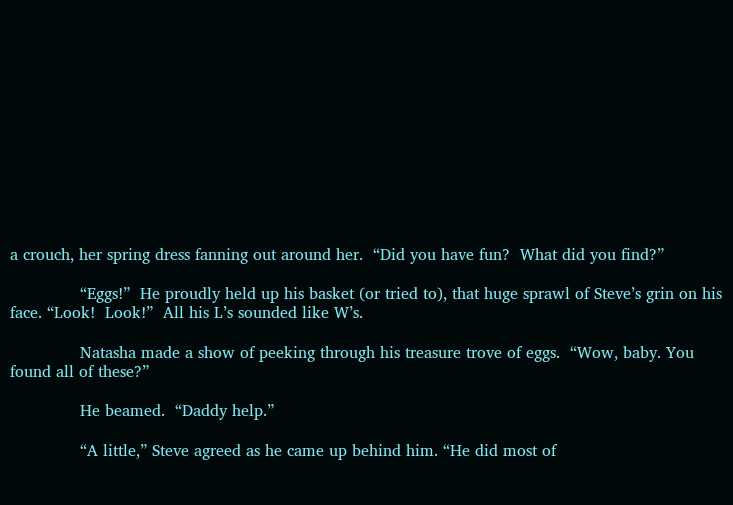a crouch, her spring dress fanning out around her.  “Did you have fun?  What did you find?”

              “Eggs!”  He proudly held up his basket (or tried to), that huge sprawl of Steve’s grin on his face. “Look!  Look!”  All his L’s sounded like W’s.

              Natasha made a show of peeking through his treasure trove of eggs.  “Wow, baby. You found all of these?”

              He beamed.  “Daddy help.”

              “A little,” Steve agreed as he came up behind him. “He did most of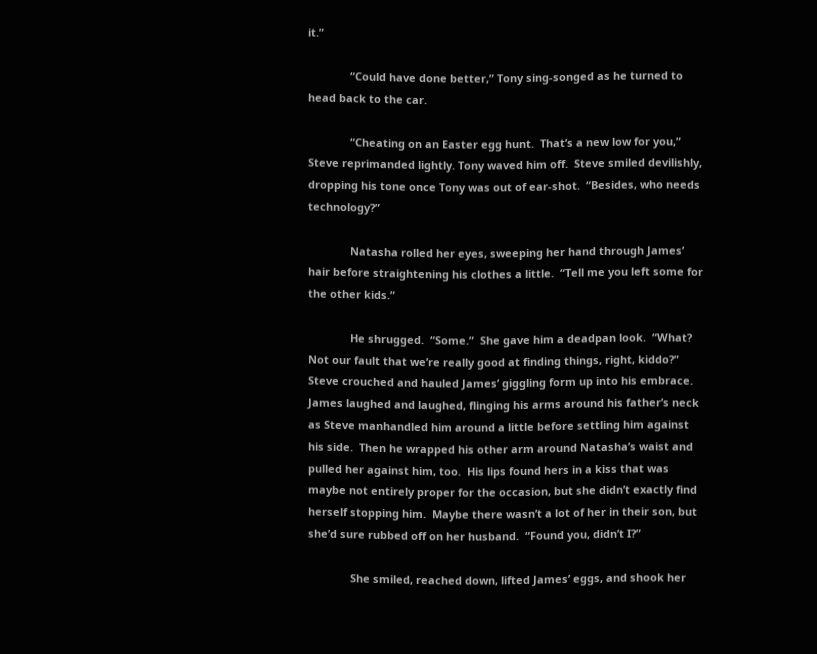it.”

              “Could have done better,” Tony sing-songed as he turned to head back to the car.

              “Cheating on an Easter egg hunt.  That’s a new low for you,” Steve reprimanded lightly. Tony waved him off.  Steve smiled devilishly, dropping his tone once Tony was out of ear-shot.  “Besides, who needs technology?”

              Natasha rolled her eyes, sweeping her hand through James’ hair before straightening his clothes a little.  “Tell me you left some for the other kids.”

              He shrugged.  “Some.”  She gave him a deadpan look.  “What? Not our fault that we’re really good at finding things, right, kiddo?” Steve crouched and hauled James’ giggling form up into his embrace.  James laughed and laughed, flinging his arms around his father’s neck as Steve manhandled him around a little before settling him against his side.  Then he wrapped his other arm around Natasha’s waist and pulled her against him, too.  His lips found hers in a kiss that was maybe not entirely proper for the occasion, but she didn’t exactly find herself stopping him.  Maybe there wasn’t a lot of her in their son, but she’d sure rubbed off on her husband.  “Found you, didn’t I?”

              She smiled, reached down, lifted James’ eggs, and shook her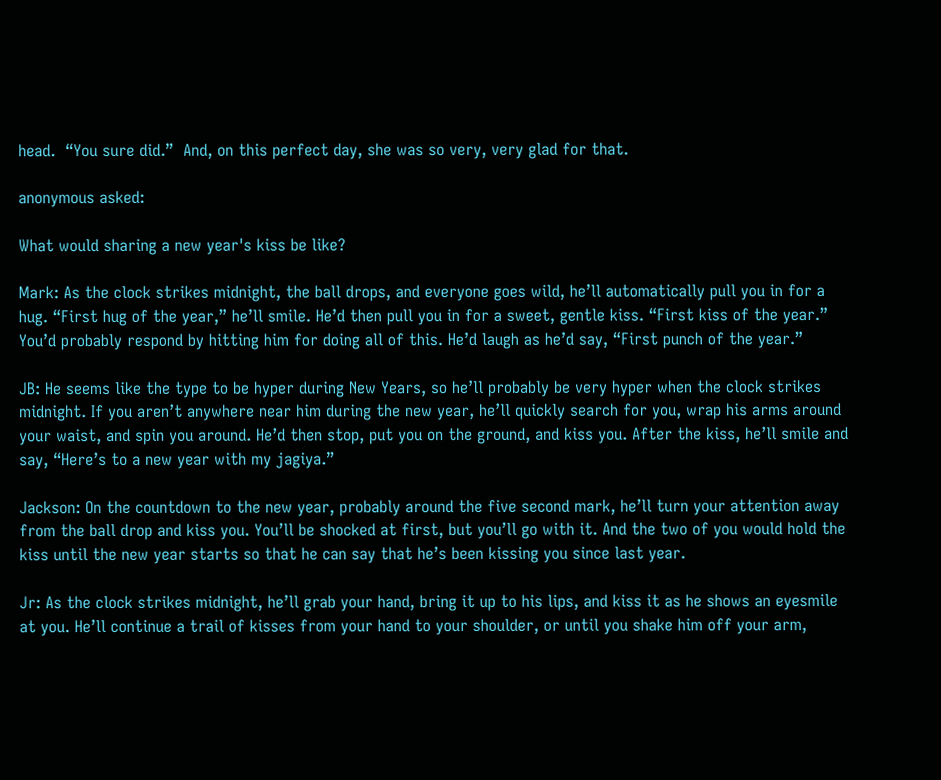head.  “You sure did.”  And, on this perfect day, she was so very, very glad for that.

anonymous asked:

What would sharing a new year's kiss be like?

Mark: As the clock strikes midnight, the ball drops, and everyone goes wild, he’ll automatically pull you in for a hug. “First hug of the year,” he’ll smile. He’d then pull you in for a sweet, gentle kiss. “First kiss of the year.” You’d probably respond by hitting him for doing all of this. He’d laugh as he’d say, “First punch of the year.”

JB: He seems like the type to be hyper during New Years, so he’ll probably be very hyper when the clock strikes midnight. If you aren’t anywhere near him during the new year, he’ll quickly search for you, wrap his arms around your waist, and spin you around. He’d then stop, put you on the ground, and kiss you. After the kiss, he’ll smile and say, “Here’s to a new year with my jagiya.”

Jackson: On the countdown to the new year, probably around the five second mark, he’ll turn your attention away from the ball drop and kiss you. You’ll be shocked at first, but you’ll go with it. And the two of you would hold the kiss until the new year starts so that he can say that he’s been kissing you since last year.

Jr: As the clock strikes midnight, he’ll grab your hand, bring it up to his lips, and kiss it as he shows an eyesmile at you. He’ll continue a trail of kisses from your hand to your shoulder, or until you shake him off your arm,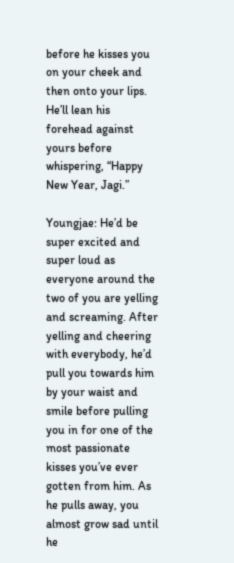before he kisses you on your cheek and then onto your lips. He’ll lean his forehead against yours before whispering, “Happy New Year, Jagi.”

Youngjae: He’d be super excited and super loud as everyone around the two of you are yelling and screaming. After yelling and cheering with everybody, he’d pull you towards him by your waist and smile before pulling you in for one of the most passionate kisses you’ve ever gotten from him. As he pulls away, you almost grow sad until he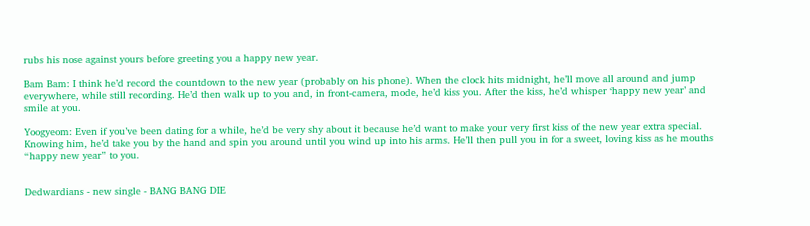rubs his nose against yours before greeting you a happy new year.

Bam Bam: I think he’d record the countdown to the new year (probably on his phone). When the clock hits midnight, he’ll move all around and jump everywhere, while still recording. He’d then walk up to you and, in front-camera, mode, he’d kiss you. After the kiss, he’d whisper ‘happy new year’ and smile at you.

Yoogyeom: Even if you’ve been dating for a while, he’d be very shy about it because he’d want to make your very first kiss of the new year extra special. Knowing him, he’d take you by the hand and spin you around until you wind up into his arms. He’ll then pull you in for a sweet, loving kiss as he mouths “happy new year” to you.


Dedwardians - new single - BANG BANG DIE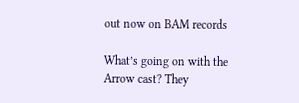out now on BAM records

What’s going on with the Arrow cast? They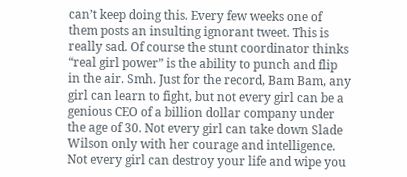can’t keep doing this. Every few weeks one of them posts an insulting ignorant tweet. This is really sad. Of course the stunt coordinator thinks “real girl power” is the ability to punch and flip in the air. Smh. Just for the record, Bam Bam, any girl can learn to fight, but not every girl can be a genious CEO of a billion dollar company under the age of 30. Not every girl can take down Slade Wilson only with her courage and intelligence. Not every girl can destroy your life and wipe you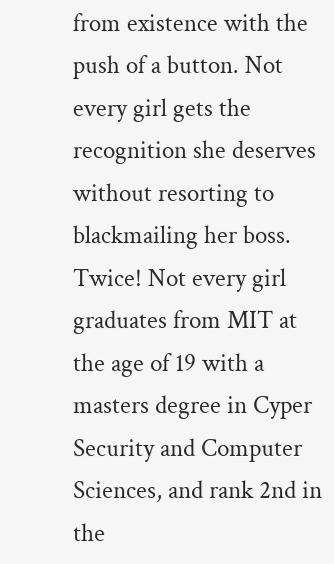from existence with the push of a button. Not every girl gets the recognition she deserves without resorting to blackmailing her boss. Twice! Not every girl graduates from MIT at the age of 19 with a masters degree in Cyper Security and Computer Sciences, and rank 2nd in the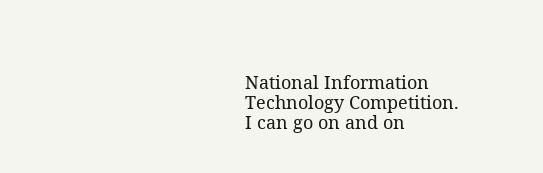National Information Technology Competition. I can go on and on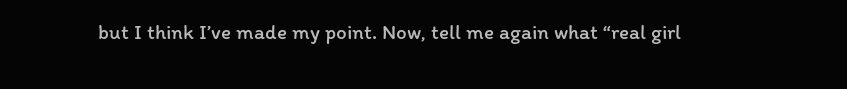but I think I’ve made my point. Now, tell me again what “real girl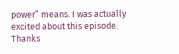power” means. I was actually excited about this episode. Thanks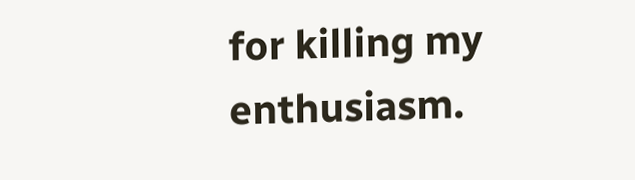for killing my enthusiasm.